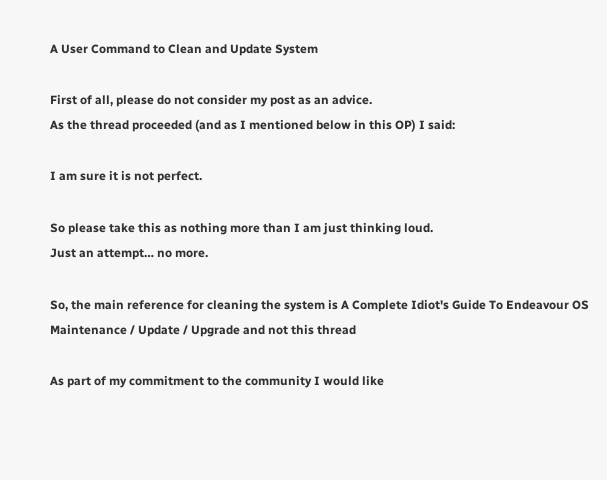A User Command to Clean and Update System

First of all, please do not consider my post as an advice.
As the thread proceeded (and as I mentioned below in this OP) I said:

I am sure it is not perfect.

So please take this as nothing more than I am just thinking loud.
Just an attempt… no more.

So, the main reference for cleaning the system is A Complete Idiot's Guide To Endeavour OS Maintenance / Update / Upgrade and not this thread

As part of my commitment to the community I would like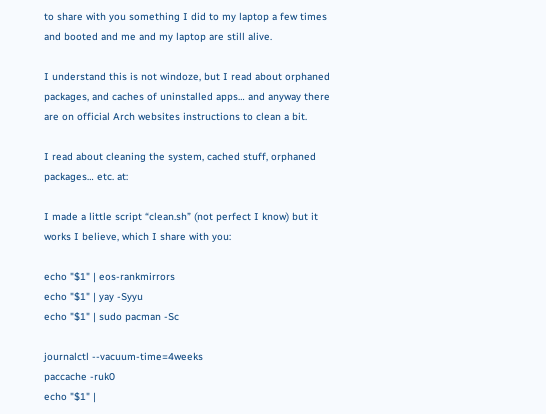to share with you something I did to my laptop a few times and booted and me and my laptop are still alive.

I understand this is not windoze, but I read about orphaned packages, and caches of uninstalled apps… and anyway there are on official Arch websites instructions to clean a bit.

I read about cleaning the system, cached stuff, orphaned packages… etc. at:

I made a little script “clean.sh” (not perfect I know) but it works I believe, which I share with you:

echo "$1" | eos-rankmirrors
echo "$1" | yay -Syyu
echo "$1" | sudo pacman -Sc

journalctl --vacuum-time=4weeks
paccache -ruk0
echo "$1" |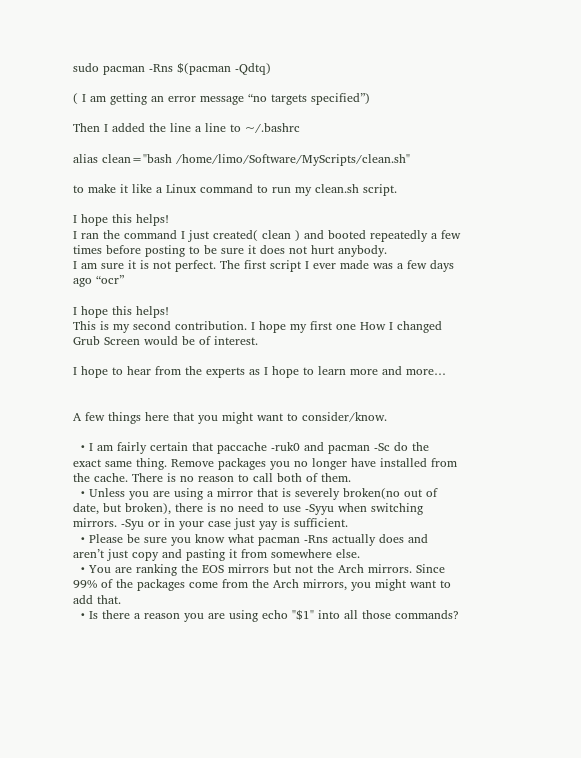sudo pacman -Rns $(pacman -Qdtq)

( I am getting an error message “no targets specified”)

Then I added the line a line to ~/.bashrc

alias clean="bash /home/limo/Software/MyScripts/clean.sh"

to make it like a Linux command to run my clean.sh script.

I hope this helps!
I ran the command I just created( clean ) and booted repeatedly a few times before posting to be sure it does not hurt anybody.
I am sure it is not perfect. The first script I ever made was a few days ago “ocr”

I hope this helps!
This is my second contribution. I hope my first one How I changed Grub Screen would be of interest.

I hope to hear from the experts as I hope to learn more and more…


A few things here that you might want to consider/know.

  • I am fairly certain that paccache -ruk0 and pacman -Sc do the exact same thing. Remove packages you no longer have installed from the cache. There is no reason to call both of them.
  • Unless you are using a mirror that is severely broken(no out of date, but broken), there is no need to use -Syyu when switching mirrors. -Syu or in your case just yay is sufficient.
  • Please be sure you know what pacman -Rns actually does and aren’t just copy and pasting it from somewhere else.
  • You are ranking the EOS mirrors but not the Arch mirrors. Since 99% of the packages come from the Arch mirrors, you might want to add that.
  • Is there a reason you are using echo "$1" into all those commands?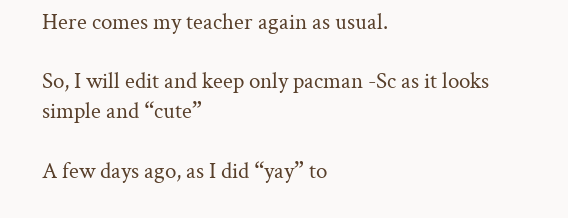Here comes my teacher again as usual.

So, I will edit and keep only pacman -Sc as it looks simple and “cute”

A few days ago, as I did “yay” to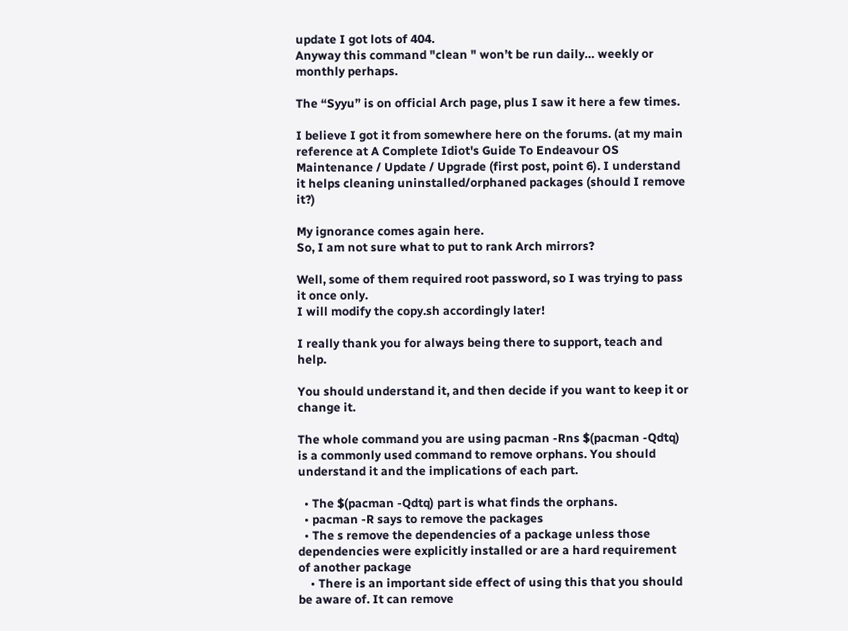update I got lots of 404.
Anyway this command "clean " won’t be run daily… weekly or monthly perhaps.

The “Syyu” is on official Arch page, plus I saw it here a few times.

I believe I got it from somewhere here on the forums. (at my main reference at A Complete Idiot's Guide To Endeavour OS Maintenance / Update / Upgrade (first post, point 6). I understand it helps cleaning uninstalled/orphaned packages (should I remove it?)

My ignorance comes again here.
So, I am not sure what to put to rank Arch mirrors?

Well, some of them required root password, so I was trying to pass it once only.
I will modify the copy.sh accordingly later!

I really thank you for always being there to support, teach and help.

You should understand it, and then decide if you want to keep it or change it.

The whole command you are using pacman -Rns $(pacman -Qdtq) is a commonly used command to remove orphans. You should understand it and the implications of each part.

  • The $(pacman -Qdtq) part is what finds the orphans.
  • pacman -R says to remove the packages
  • The s remove the dependencies of a package unless those dependencies were explicitly installed or are a hard requirement of another package
    • There is an important side effect of using this that you should be aware of. It can remove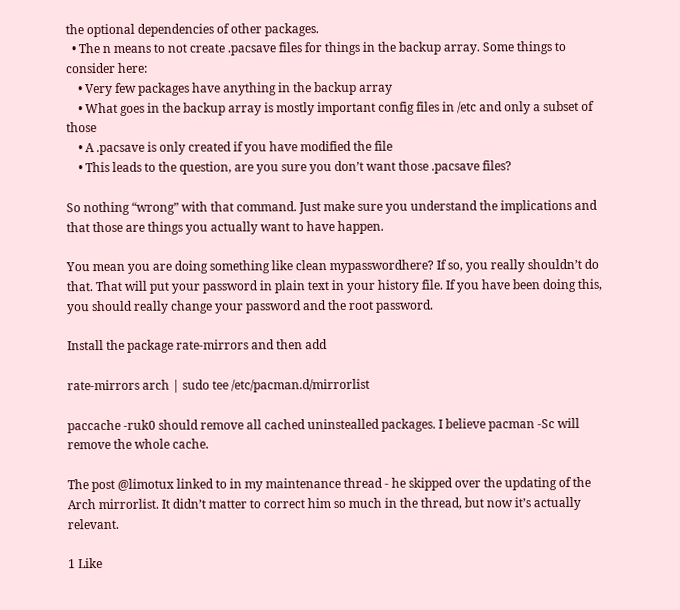the optional dependencies of other packages.
  • The n means to not create .pacsave files for things in the backup array. Some things to consider here:
    • Very few packages have anything in the backup array
    • What goes in the backup array is mostly important config files in /etc and only a subset of those
    • A .pacsave is only created if you have modified the file
    • This leads to the question, are you sure you don’t want those .pacsave files?

So nothing “wrong” with that command. Just make sure you understand the implications and that those are things you actually want to have happen.

You mean you are doing something like clean mypasswordhere? If so, you really shouldn’t do that. That will put your password in plain text in your history file. If you have been doing this, you should really change your password and the root password.

Install the package rate-mirrors and then add

rate-mirrors arch | sudo tee /etc/pacman.d/mirrorlist

paccache -ruk0 should remove all cached uninstealled packages. I believe pacman -Sc will remove the whole cache.

The post @limotux linked to in my maintenance thread - he skipped over the updating of the Arch mirrorlist. It didn’t matter to correct him so much in the thread, but now it’s actually relevant.

1 Like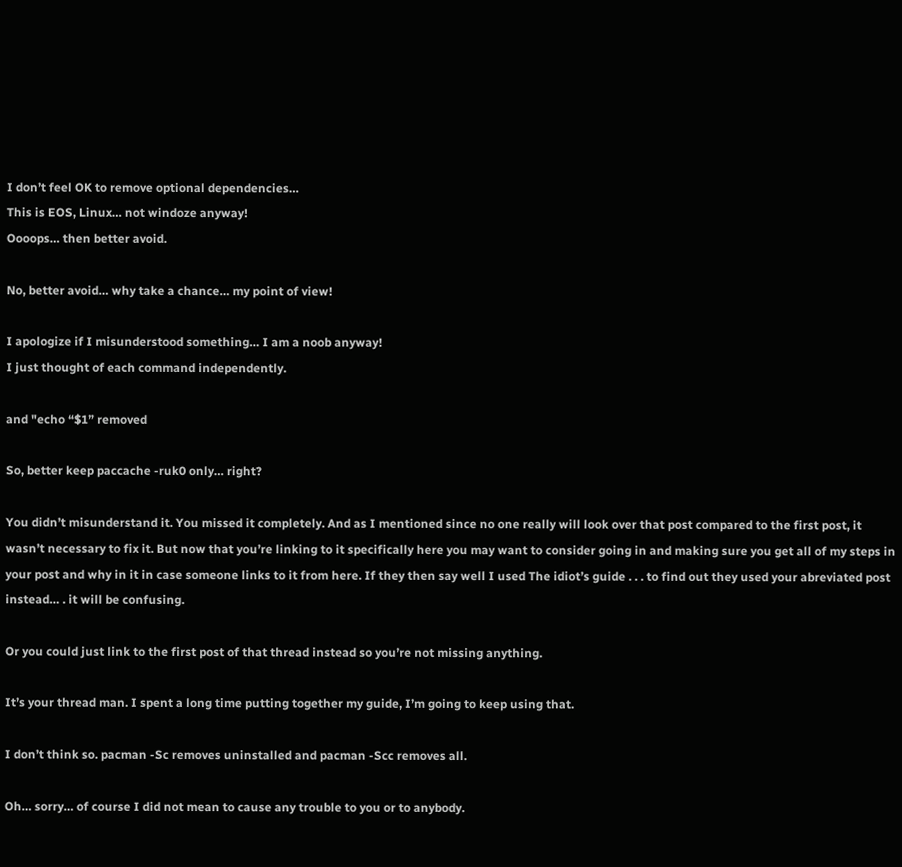I don’t feel OK to remove optional dependencies…
This is EOS, Linux… not windoze anyway!
Oooops… then better avoid.

No, better avoid… why take a chance… my point of view!

I apologize if I misunderstood something… I am a noob anyway!
I just thought of each command independently.

and "echo “$1” removed

So, better keep paccache -ruk0 only… right?

You didn’t misunderstand it. You missed it completely. And as I mentioned since no one really will look over that post compared to the first post, it wasn’t necessary to fix it. But now that you’re linking to it specifically here you may want to consider going in and making sure you get all of my steps in your post and why in it in case someone links to it from here. If they then say well I used The idiot’s guide . . . to find out they used your abreviated post instead… . it will be confusing.

Or you could just link to the first post of that thread instead so you’re not missing anything.

It’s your thread man. I spent a long time putting together my guide, I’m going to keep using that.

I don’t think so. pacman -Sc removes uninstalled and pacman -Scc removes all.

Oh… sorry… of course I did not mean to cause any trouble to you or to anybody.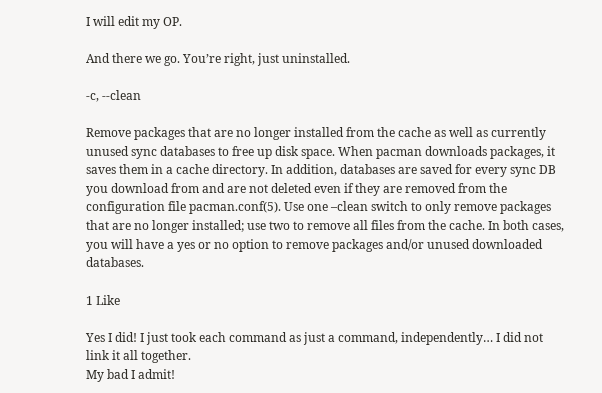I will edit my OP.

And there we go. You’re right, just uninstalled.

-c, --clean

Remove packages that are no longer installed from the cache as well as currently unused sync databases to free up disk space. When pacman downloads packages, it saves them in a cache directory. In addition, databases are saved for every sync DB you download from and are not deleted even if they are removed from the configuration file pacman.conf(5). Use one –clean switch to only remove packages that are no longer installed; use two to remove all files from the cache. In both cases, you will have a yes or no option to remove packages and/or unused downloaded databases.

1 Like

Yes I did! I just took each command as just a command, independently… I did not link it all together.
My bad I admit!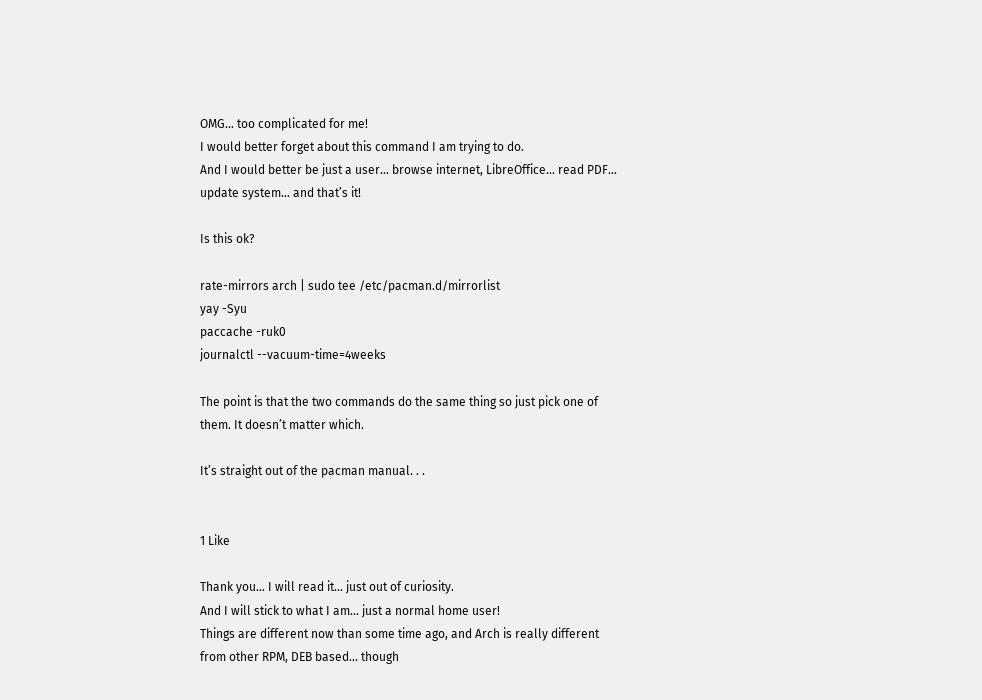OMG… too complicated for me!
I would better forget about this command I am trying to do.
And I would better be just a user… browse internet, LibreOffice… read PDF… update system… and that’s it!

Is this ok?

rate-mirrors arch | sudo tee /etc/pacman.d/mirrorlist
yay -Syu
paccache -ruk0
journalctl --vacuum-time=4weeks

The point is that the two commands do the same thing so just pick one of them. It doesn’t matter which.

It’s straight out of the pacman manual. . .


1 Like

Thank you… I will read it… just out of curiosity.
And I will stick to what I am… just a normal home user!
Things are different now than some time ago, and Arch is really different from other RPM, DEB based… though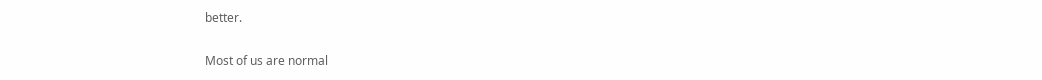better.

Most of us are normal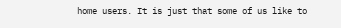home users. It is just that some of us like to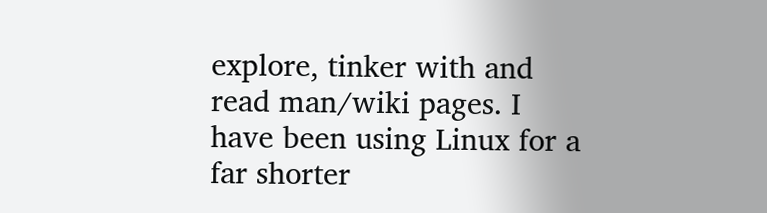explore, tinker with and read man/wiki pages. I have been using Linux for a far shorter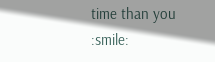time than you :smile: